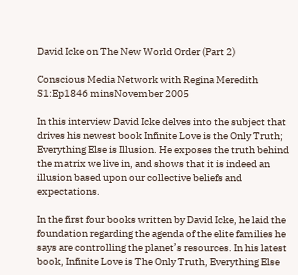David Icke on The New World Order (Part 2)

Conscious Media Network with Regina Meredith
S1:Ep1846 minsNovember 2005

In this interview David Icke delves into the subject that drives his newest book Infinite Love is the Only Truth; Everything Else is Illusion. He exposes the truth behind the matrix we live in, and shows that it is indeed an illusion based upon our collective beliefs and expectations.

In the first four books written by David Icke, he laid the foundation regarding the agenda of the elite families he says are controlling the planet’s resources. In his latest book, Infinite Love is The Only Truth, Everything Else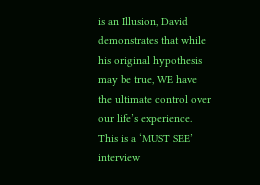is an Illusion, David demonstrates that while his original hypothesis may be true, WE have the ultimate control over our life’s experience. This is a ‘MUST SEE’ interview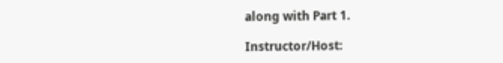along with Part 1.

Instructor/Host: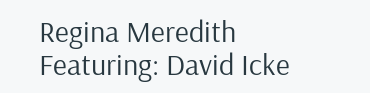Regina Meredith
Featuring: David Icke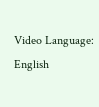Video Language: English